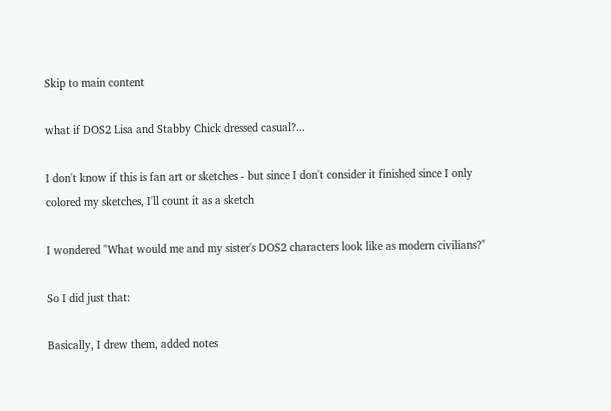Skip to main content

what if DOS2 Lisa and Stabby Chick dressed casual?...

I don't know if this is fan art or sketches - but since I don't consider it finished since I only colored my sketches, I'll count it as a sketch

I wondered "What would me and my sister's DOS2 characters look like as modern civilians?"

So I did just that:

Basically, I drew them, added notes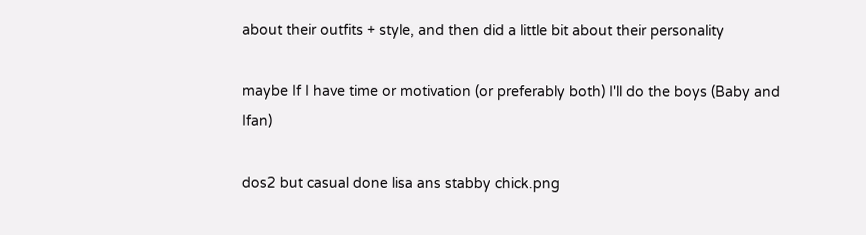about their outfits + style, and then did a little bit about their personality

maybe If I have time or motivation (or preferably both) I'll do the boys (Baby and Ifan)

dos2 but casual done lisa ans stabby chick.png